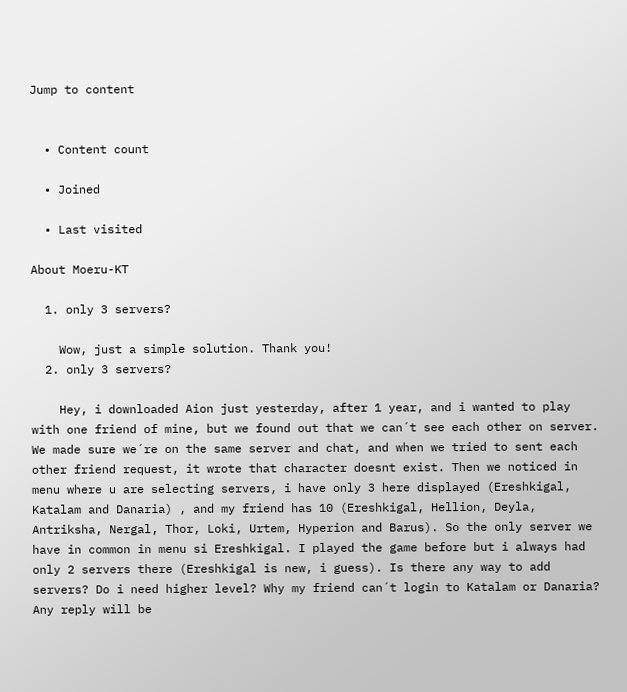Jump to content


  • Content count

  • Joined

  • Last visited

About Moeru-KT

  1. only 3 servers?

    Wow, just a simple solution. Thank you!
  2. only 3 servers?

    Hey, i downloaded Aion just yesterday, after 1 year, and i wanted to play with one friend of mine, but we found out that we can´t see each other on server. We made sure we´re on the same server and chat, and when we tried to sent each other friend request, it wrote that character doesnt exist. Then we noticed in menu where u are selecting servers, i have only 3 here displayed (Ereshkigal, Katalam and Danaria) , and my friend has 10 (Ereshkigal, Hellion, Deyla, Antriksha, Nergal, Thor, Loki, Urtem, Hyperion and Barus). So the only server we have in common in menu si Ereshkigal. I played the game before but i always had only 2 servers there (Ereshkigal is new, i guess). Is there any way to add servers? Do i need higher level? Why my friend can´t login to Katalam or Danaria? Any reply will be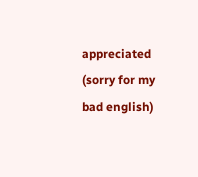appreciated (sorry for my bad english)